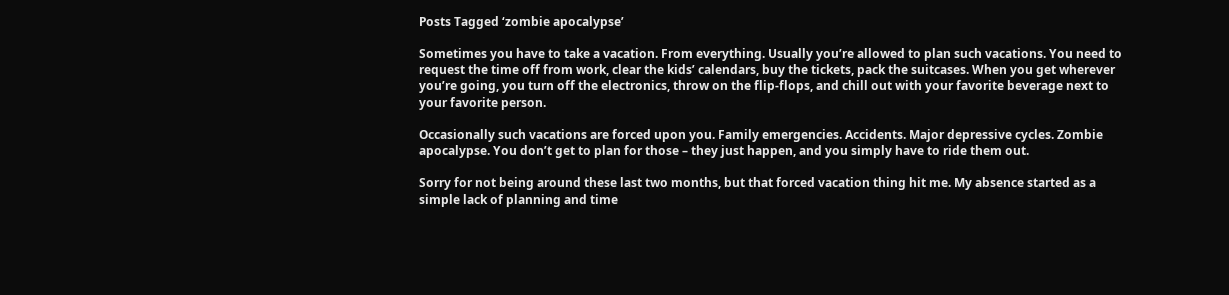Posts Tagged ‘zombie apocalypse’

Sometimes you have to take a vacation. From everything. Usually you’re allowed to plan such vacations. You need to request the time off from work, clear the kids’ calendars, buy the tickets, pack the suitcases. When you get wherever you’re going, you turn off the electronics, throw on the flip-flops, and chill out with your favorite beverage next to your favorite person.

Occasionally such vacations are forced upon you. Family emergencies. Accidents. Major depressive cycles. Zombie apocalypse. You don’t get to plan for those – they just happen, and you simply have to ride them out.

Sorry for not being around these last two months, but that forced vacation thing hit me. My absence started as a simple lack of planning and time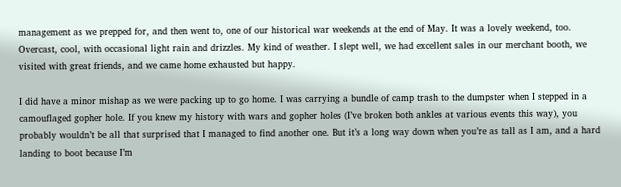management as we prepped for, and then went to, one of our historical war weekends at the end of May. It was a lovely weekend, too. Overcast, cool, with occasional light rain and drizzles. My kind of weather. I slept well, we had excellent sales in our merchant booth, we visited with great friends, and we came home exhausted but happy.

I did have a minor mishap as we were packing up to go home. I was carrying a bundle of camp trash to the dumpster when I stepped in a camouflaged gopher hole. If you knew my history with wars and gopher holes (I’ve broken both ankles at various events this way), you probably wouldn’t be all that surprised that I managed to find another one. But it’s a long way down when you’re as tall as I am, and a hard landing to boot because I’m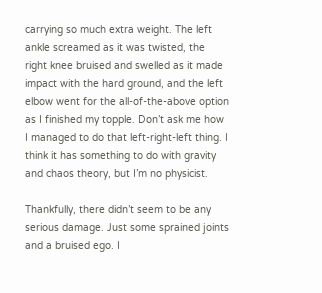carrying so much extra weight. The left ankle screamed as it was twisted, the right knee bruised and swelled as it made impact with the hard ground, and the left elbow went for the all-of-the-above option as I finished my topple. Don’t ask me how I managed to do that left-right-left thing. I think it has something to do with gravity and chaos theory, but I’m no physicist.

Thankfully, there didn’t seem to be any serious damage. Just some sprained joints and a bruised ego. I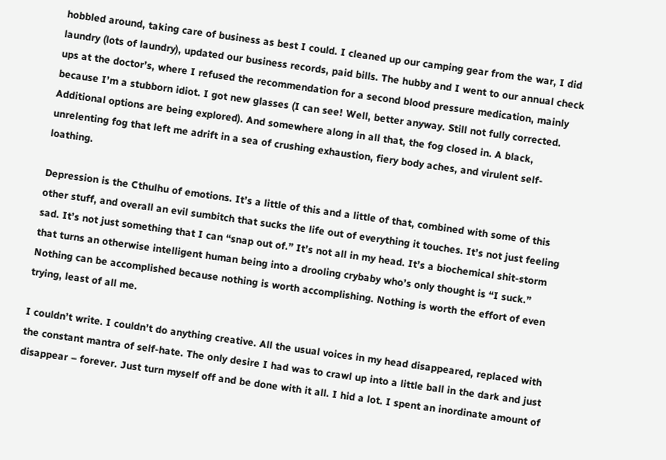hobbled around, taking care of business as best I could. I cleaned up our camping gear from the war, I did laundry (lots of laundry), updated our business records, paid bills. The hubby and I went to our annual check ups at the doctor’s, where I refused the recommendation for a second blood pressure medication, mainly because I’m a stubborn idiot. I got new glasses (I can see! Well, better anyway. Still not fully corrected. Additional options are being explored). And somewhere along in all that, the fog closed in. A black, unrelenting fog that left me adrift in a sea of crushing exhaustion, fiery body aches, and virulent self-loathing.

Depression is the Cthulhu of emotions. It’s a little of this and a little of that, combined with some of this other stuff, and overall an evil sumbitch that sucks the life out of everything it touches. It’s not just feeling sad. It’s not just something that I can “snap out of.” It’s not all in my head. It’s a biochemical shit-storm that turns an otherwise intelligent human being into a drooling crybaby who’s only thought is “I suck.” Nothing can be accomplished because nothing is worth accomplishing. Nothing is worth the effort of even trying, least of all me.

I couldn’t write. I couldn’t do anything creative. All the usual voices in my head disappeared, replaced with the constant mantra of self-hate. The only desire I had was to crawl up into a little ball in the dark and just disappear – forever. Just turn myself off and be done with it all. I hid a lot. I spent an inordinate amount of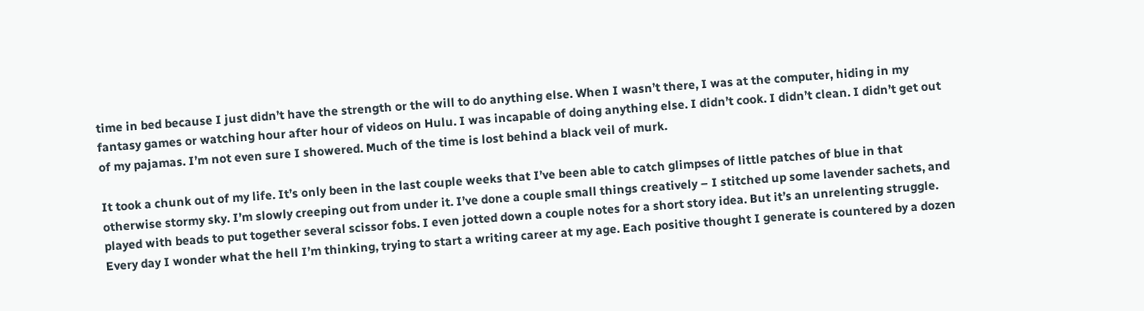time in bed because I just didn’t have the strength or the will to do anything else. When I wasn’t there, I was at the computer, hiding in my fantasy games or watching hour after hour of videos on Hulu. I was incapable of doing anything else. I didn’t cook. I didn’t clean. I didn’t get out of my pajamas. I’m not even sure I showered. Much of the time is lost behind a black veil of murk.

It took a chunk out of my life. It’s only been in the last couple weeks that I’ve been able to catch glimpses of little patches of blue in that otherwise stormy sky. I’m slowly creeping out from under it. I’ve done a couple small things creatively – I stitched up some lavender sachets, and played with beads to put together several scissor fobs. I even jotted down a couple notes for a short story idea. But it’s an unrelenting struggle. Every day I wonder what the hell I’m thinking, trying to start a writing career at my age. Each positive thought I generate is countered by a dozen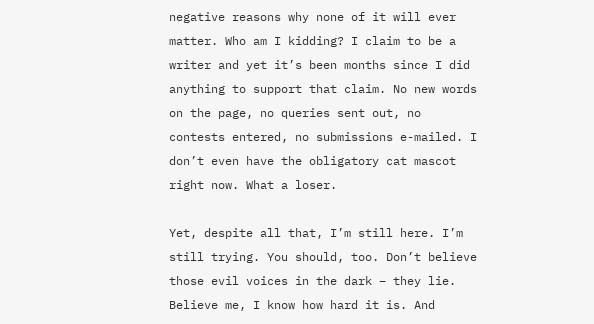negative reasons why none of it will ever matter. Who am I kidding? I claim to be a writer and yet it’s been months since I did anything to support that claim. No new words on the page, no queries sent out, no contests entered, no submissions e-mailed. I don’t even have the obligatory cat mascot right now. What a loser.

Yet, despite all that, I’m still here. I’m still trying. You should, too. Don’t believe those evil voices in the dark – they lie. Believe me, I know how hard it is. And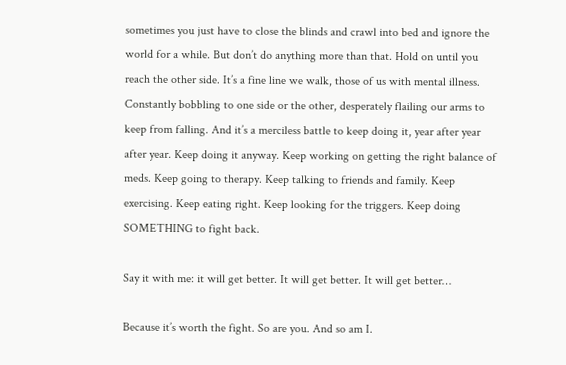sometimes you just have to close the blinds and crawl into bed and ignore the world for a while. But don’t do anything more than that. Hold on until you reach the other side. It’s a fine line we walk, those of us with mental illness. Constantly bobbling to one side or the other, desperately flailing our arms to keep from falling. And it’s a merciless battle to keep doing it, year after year after year. Keep doing it anyway. Keep working on getting the right balance of meds. Keep going to therapy. Keep talking to friends and family. Keep exercising. Keep eating right. Keep looking for the triggers. Keep doing SOMETHING to fight back.

Say it with me: it will get better. It will get better. It will get better…

Because it’s worth the fight. So are you. And so am I.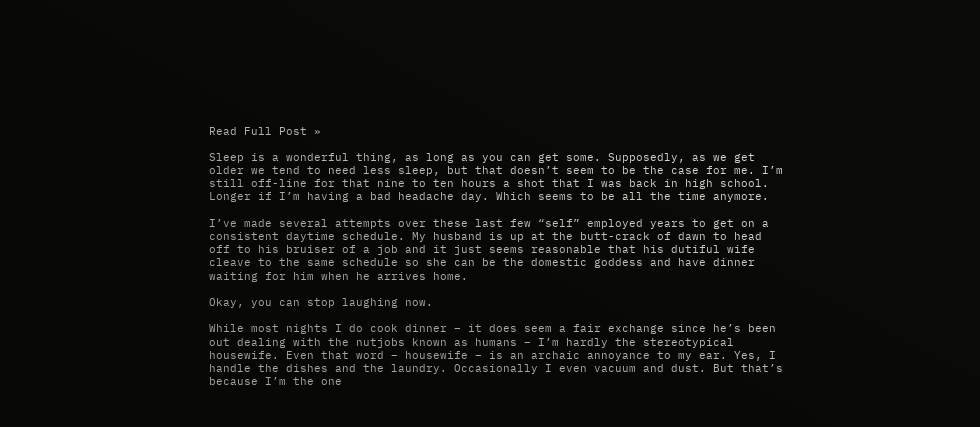Read Full Post »

Sleep is a wonderful thing, as long as you can get some. Supposedly, as we get older we tend to need less sleep, but that doesn’t seem to be the case for me. I’m still off-line for that nine to ten hours a shot that I was back in high school. Longer if I’m having a bad headache day. Which seems to be all the time anymore.

I’ve made several attempts over these last few “self” employed years to get on a consistent daytime schedule. My husband is up at the butt-crack of dawn to head off to his bruiser of a job and it just seems reasonable that his dutiful wife cleave to the same schedule so she can be the domestic goddess and have dinner waiting for him when he arrives home.

Okay, you can stop laughing now.

While most nights I do cook dinner – it does seem a fair exchange since he’s been out dealing with the nutjobs known as humans – I’m hardly the stereotypical housewife. Even that word – housewife – is an archaic annoyance to my ear. Yes, I handle the dishes and the laundry. Occasionally I even vacuum and dust. But that’s because I’m the one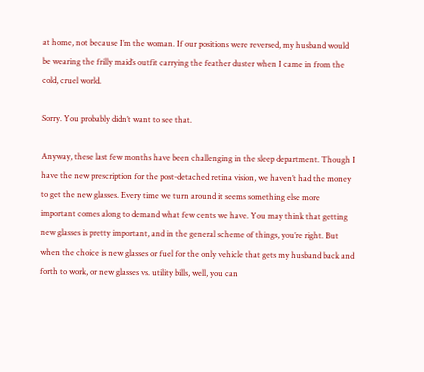at home, not because I’m the woman. If our positions were reversed, my husband would be wearing the frilly maid’s outfit carrying the feather duster when I came in from the cold, cruel world.

Sorry. You probably didn’t want to see that.

Anyway, these last few months have been challenging in the sleep department. Though I have the new prescription for the post-detached retina vision, we haven’t had the money to get the new glasses. Every time we turn around it seems something else more important comes along to demand what few cents we have. You may think that getting new glasses is pretty important, and in the general scheme of things, you’re right. But when the choice is new glasses or fuel for the only vehicle that gets my husband back and forth to work, or new glasses vs. utility bills, well, you can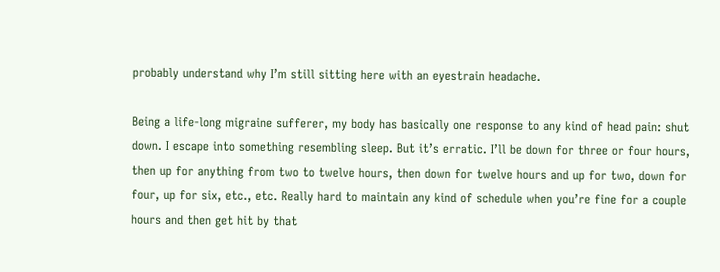probably understand why I’m still sitting here with an eyestrain headache.

Being a life-long migraine sufferer, my body has basically one response to any kind of head pain: shut down. I escape into something resembling sleep. But it’s erratic. I’ll be down for three or four hours, then up for anything from two to twelve hours, then down for twelve hours and up for two, down for four, up for six, etc., etc. Really hard to maintain any kind of schedule when you’re fine for a couple hours and then get hit by that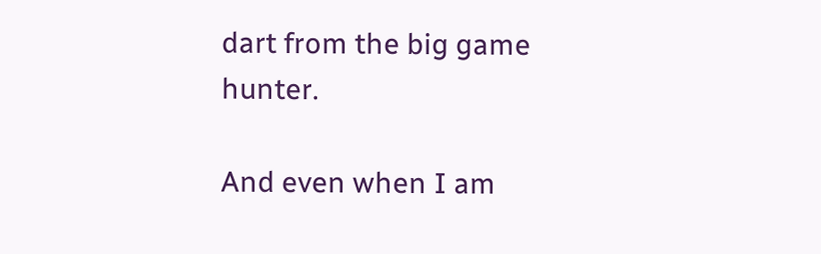dart from the big game hunter.

And even when I am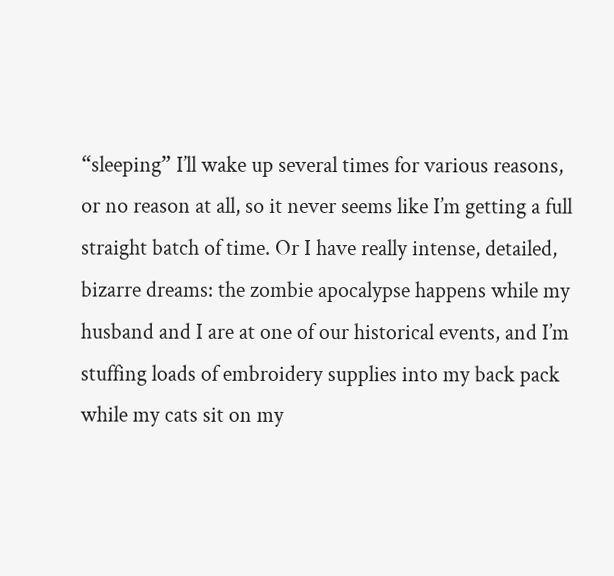“sleeping” I’ll wake up several times for various reasons, or no reason at all, so it never seems like I’m getting a full straight batch of time. Or I have really intense, detailed, bizarre dreams: the zombie apocalypse happens while my husband and I are at one of our historical events, and I’m stuffing loads of embroidery supplies into my back pack while my cats sit on my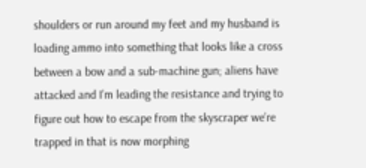shoulders or run around my feet and my husband is loading ammo into something that looks like a cross between a bow and a sub-machine gun; aliens have attacked and I’m leading the resistance and trying to figure out how to escape from the skyscraper we’re trapped in that is now morphing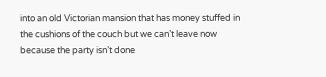into an old Victorian mansion that has money stuffed in the cushions of the couch but we can’t leave now because the party isn’t done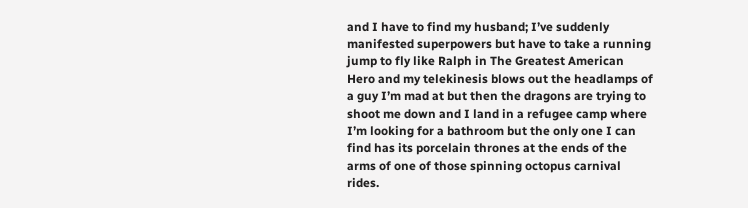and I have to find my husband; I’ve suddenly manifested superpowers but have to take a running jump to fly like Ralph in The Greatest American Hero and my telekinesis blows out the headlamps of a guy I’m mad at but then the dragons are trying to shoot me down and I land in a refugee camp where I’m looking for a bathroom but the only one I can find has its porcelain thrones at the ends of the arms of one of those spinning octopus carnival rides.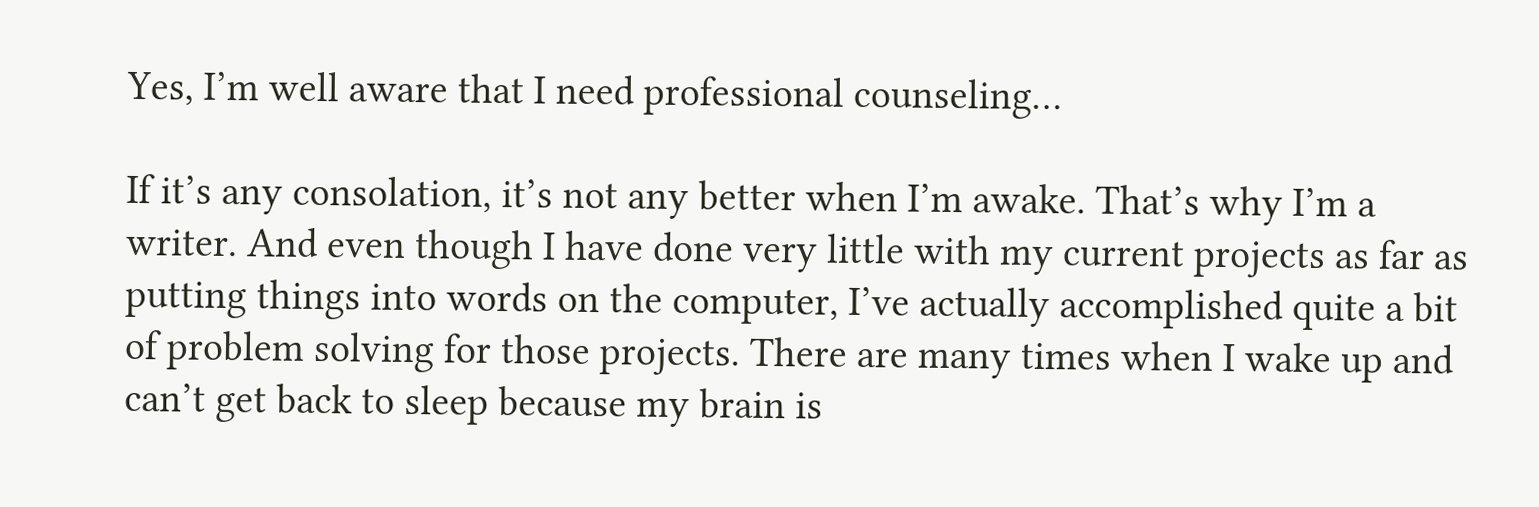Yes, I’m well aware that I need professional counseling…

If it’s any consolation, it’s not any better when I’m awake. That’s why I’m a writer. And even though I have done very little with my current projects as far as putting things into words on the computer, I’ve actually accomplished quite a bit of problem solving for those projects. There are many times when I wake up and can’t get back to sleep because my brain is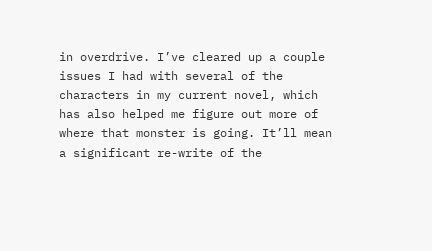in overdrive. I’ve cleared up a couple issues I had with several of the characters in my current novel, which has also helped me figure out more of where that monster is going. It’ll mean a significant re-write of the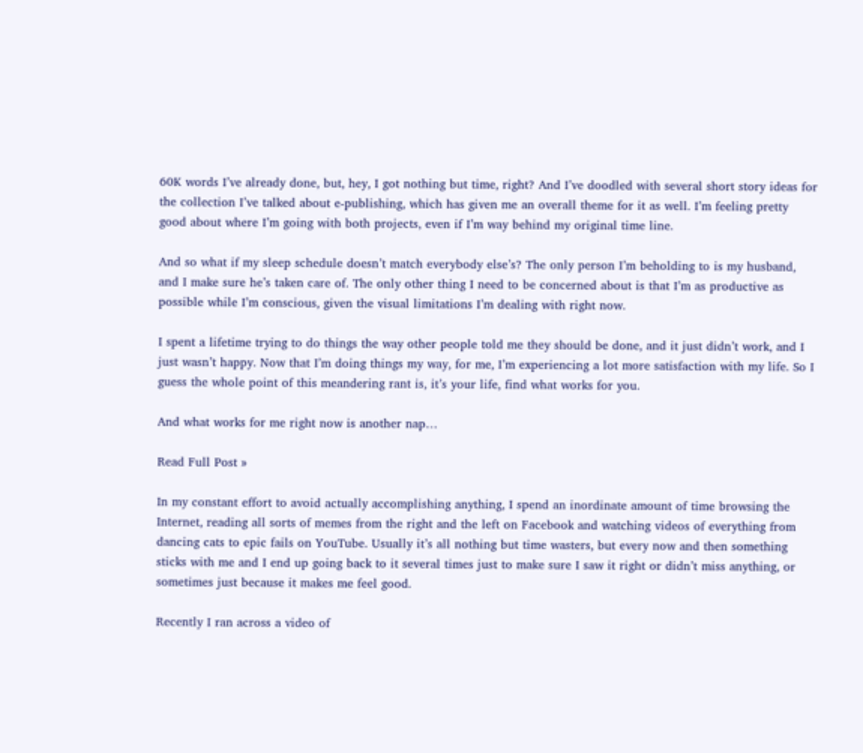60K words I’ve already done, but, hey, I got nothing but time, right? And I’ve doodled with several short story ideas for the collection I’ve talked about e-publishing, which has given me an overall theme for it as well. I’m feeling pretty good about where I’m going with both projects, even if I’m way behind my original time line.

And so what if my sleep schedule doesn’t match everybody else’s? The only person I’m beholding to is my husband, and I make sure he’s taken care of. The only other thing I need to be concerned about is that I’m as productive as possible while I’m conscious, given the visual limitations I’m dealing with right now.

I spent a lifetime trying to do things the way other people told me they should be done, and it just didn’t work, and I just wasn’t happy. Now that I’m doing things my way, for me, I’m experiencing a lot more satisfaction with my life. So I guess the whole point of this meandering rant is, it’s your life, find what works for you.

And what works for me right now is another nap…

Read Full Post »

In my constant effort to avoid actually accomplishing anything, I spend an inordinate amount of time browsing the Internet, reading all sorts of memes from the right and the left on Facebook and watching videos of everything from dancing cats to epic fails on YouTube. Usually it’s all nothing but time wasters, but every now and then something sticks with me and I end up going back to it several times just to make sure I saw it right or didn’t miss anything, or sometimes just because it makes me feel good.

Recently I ran across a video of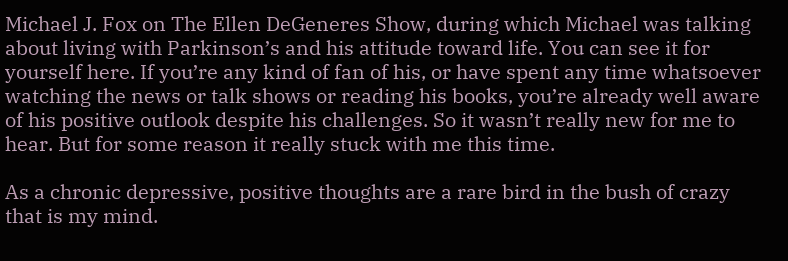Michael J. Fox on The Ellen DeGeneres Show, during which Michael was talking about living with Parkinson’s and his attitude toward life. You can see it for yourself here. If you’re any kind of fan of his, or have spent any time whatsoever watching the news or talk shows or reading his books, you’re already well aware of his positive outlook despite his challenges. So it wasn’t really new for me to hear. But for some reason it really stuck with me this time.

As a chronic depressive, positive thoughts are a rare bird in the bush of crazy that is my mind.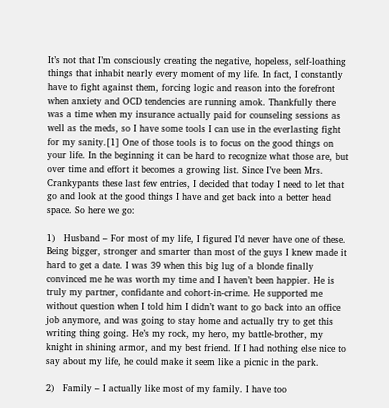It’s not that I’m consciously creating the negative, hopeless, self-loathing things that inhabit nearly every moment of my life. In fact, I constantly have to fight against them, forcing logic and reason into the forefront when anxiety and OCD tendencies are running amok. Thankfully there was a time when my insurance actually paid for counseling sessions as well as the meds, so I have some tools I can use in the everlasting fight for my sanity.[1] One of those tools is to focus on the good things on your life. In the beginning it can be hard to recognize what those are, but over time and effort it becomes a growing list. Since I’ve been Mrs. Crankypants these last few entries, I decided that today I need to let that go and look at the good things I have and get back into a better head space. So here we go:

1)   Husband – For most of my life, I figured I’d never have one of these. Being bigger, stronger and smarter than most of the guys I knew made it hard to get a date. I was 39 when this big lug of a blonde finally convinced me he was worth my time and I haven’t been happier. He is truly my partner, confidante and cohort-in-crime. He supported me without question when I told him I didn’t want to go back into an office job anymore, and was going to stay home and actually try to get this writing thing going. He’s my rock, my hero, my battle-brother, my knight in shining armor, and my best friend. If I had nothing else nice to say about my life, he could make it seem like a picnic in the park.

2)   Family – I actually like most of my family. I have too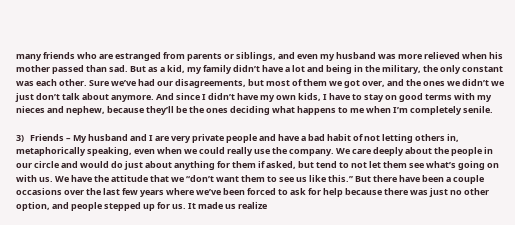many friends who are estranged from parents or siblings, and even my husband was more relieved when his mother passed than sad. But as a kid, my family didn’t have a lot and being in the military, the only constant was each other. Sure we’ve had our disagreements, but most of them we got over, and the ones we didn’t we just don’t talk about anymore. And since I didn’t have my own kids, I have to stay on good terms with my nieces and nephew, because they’ll be the ones deciding what happens to me when I’m completely senile.

3)   Friends – My husband and I are very private people and have a bad habit of not letting others in, metaphorically speaking, even when we could really use the company. We care deeply about the people in our circle and would do just about anything for them if asked, but tend to not let them see what’s going on with us. We have the attitude that we “don’t want them to see us like this.” But there have been a couple occasions over the last few years where we’ve been forced to ask for help because there was just no other option, and people stepped up for us. It made us realize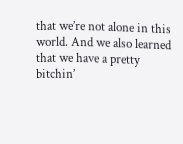that we’re not alone in this world. And we also learned that we have a pretty bitchin’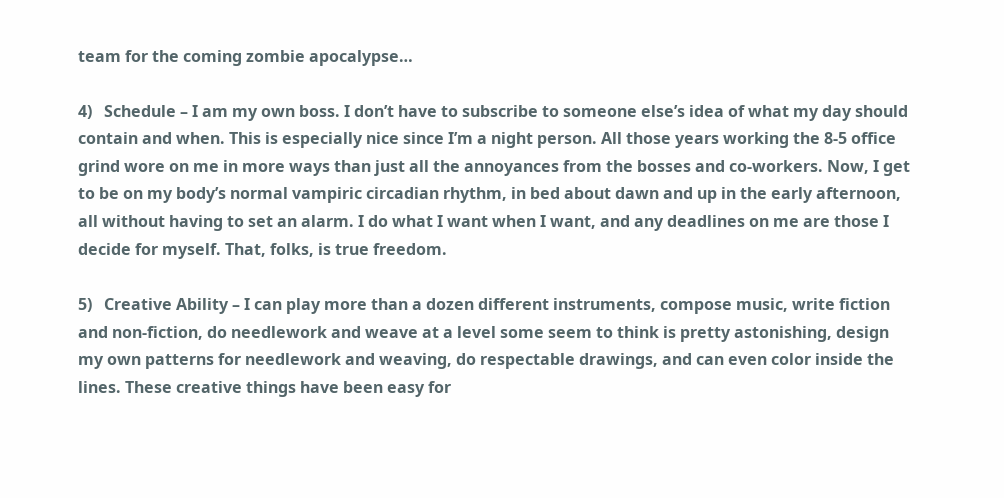team for the coming zombie apocalypse…

4)   Schedule – I am my own boss. I don’t have to subscribe to someone else’s idea of what my day should contain and when. This is especially nice since I’m a night person. All those years working the 8-5 office grind wore on me in more ways than just all the annoyances from the bosses and co-workers. Now, I get to be on my body’s normal vampiric circadian rhythm, in bed about dawn and up in the early afternoon, all without having to set an alarm. I do what I want when I want, and any deadlines on me are those I decide for myself. That, folks, is true freedom.

5)   Creative Ability – I can play more than a dozen different instruments, compose music, write fiction and non-fiction, do needlework and weave at a level some seem to think is pretty astonishing, design my own patterns for needlework and weaving, do respectable drawings, and can even color inside the lines. These creative things have been easy for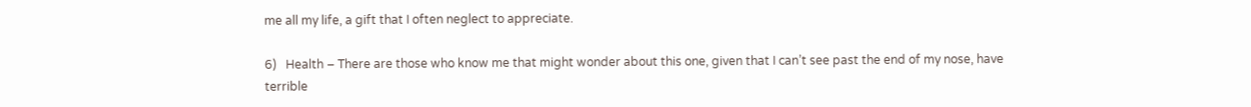me all my life, a gift that I often neglect to appreciate.

6)   Health – There are those who know me that might wonder about this one, given that I can’t see past the end of my nose, have terrible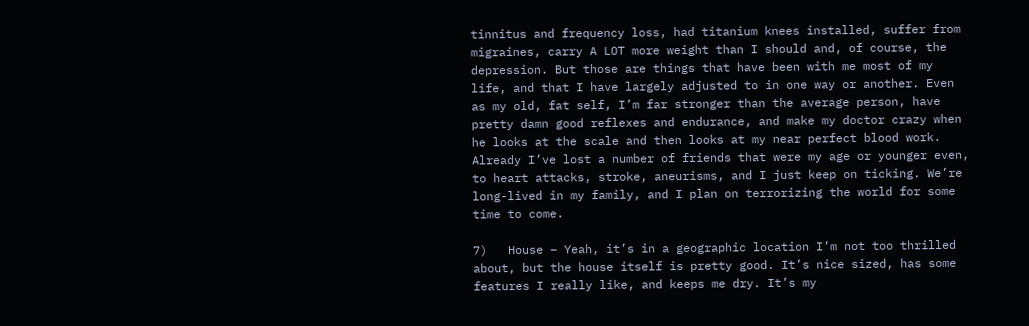tinnitus and frequency loss, had titanium knees installed, suffer from migraines, carry A LOT more weight than I should and, of course, the depression. But those are things that have been with me most of my life, and that I have largely adjusted to in one way or another. Even as my old, fat self, I’m far stronger than the average person, have pretty damn good reflexes and endurance, and make my doctor crazy when he looks at the scale and then looks at my near perfect blood work. Already I’ve lost a number of friends that were my age or younger even, to heart attacks, stroke, aneurisms, and I just keep on ticking. We’re long-lived in my family, and I plan on terrorizing the world for some time to come.

7)   House – Yeah, it’s in a geographic location I’m not too thrilled about, but the house itself is pretty good. It’s nice sized, has some features I really like, and keeps me dry. It’s my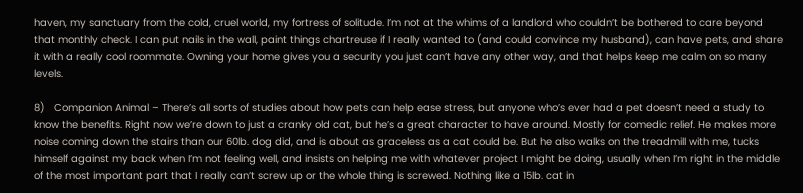haven, my sanctuary from the cold, cruel world, my fortress of solitude. I’m not at the whims of a landlord who couldn’t be bothered to care beyond that monthly check. I can put nails in the wall, paint things chartreuse if I really wanted to (and could convince my husband), can have pets, and share it with a really cool roommate. Owning your home gives you a security you just can’t have any other way, and that helps keep me calm on so many levels.

8)   Companion Animal – There’s all sorts of studies about how pets can help ease stress, but anyone who’s ever had a pet doesn’t need a study to know the benefits. Right now we’re down to just a cranky old cat, but he’s a great character to have around. Mostly for comedic relief. He makes more noise coming down the stairs than our 60lb. dog did, and is about as graceless as a cat could be. But he also walks on the treadmill with me, tucks himself against my back when I’m not feeling well, and insists on helping me with whatever project I might be doing, usually when I’m right in the middle of the most important part that I really can’t screw up or the whole thing is screwed. Nothing like a 15lb. cat in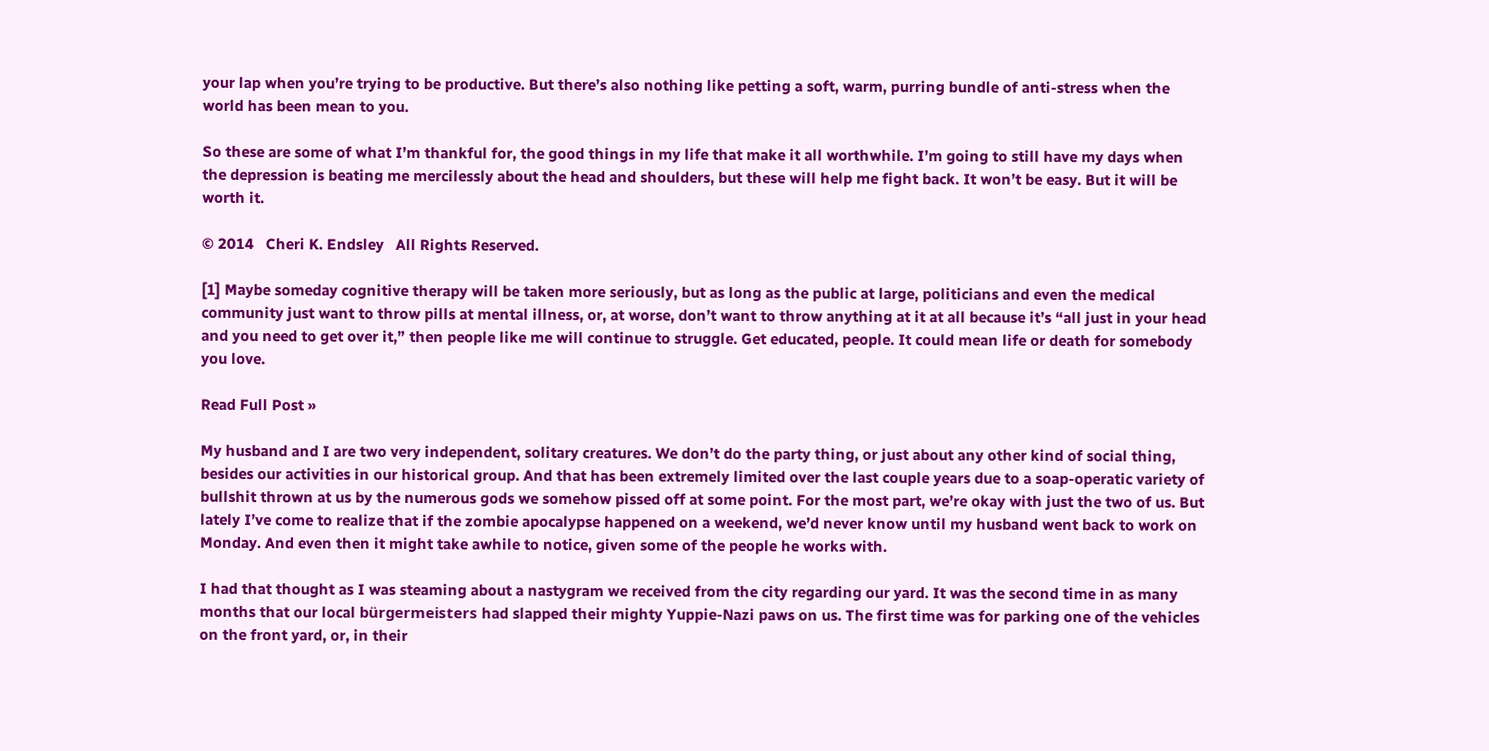your lap when you’re trying to be productive. But there’s also nothing like petting a soft, warm, purring bundle of anti-stress when the world has been mean to you.

So these are some of what I’m thankful for, the good things in my life that make it all worthwhile. I’m going to still have my days when the depression is beating me mercilessly about the head and shoulders, but these will help me fight back. It won’t be easy. But it will be worth it.

© 2014   Cheri K. Endsley   All Rights Reserved.

[1] Maybe someday cognitive therapy will be taken more seriously, but as long as the public at large, politicians and even the medical community just want to throw pills at mental illness, or, at worse, don’t want to throw anything at it at all because it’s “all just in your head and you need to get over it,” then people like me will continue to struggle. Get educated, people. It could mean life or death for somebody you love.

Read Full Post »

My husband and I are two very independent, solitary creatures. We don’t do the party thing, or just about any other kind of social thing, besides our activities in our historical group. And that has been extremely limited over the last couple years due to a soap-operatic variety of bullshit thrown at us by the numerous gods we somehow pissed off at some point. For the most part, we’re okay with just the two of us. But lately I’ve come to realize that if the zombie apocalypse happened on a weekend, we’d never know until my husband went back to work on Monday. And even then it might take awhile to notice, given some of the people he works with.

I had that thought as I was steaming about a nastygram we received from the city regarding our yard. It was the second time in as many months that our local bürgermeisters had slapped their mighty Yuppie-Nazi paws on us. The first time was for parking one of the vehicles on the front yard, or, in their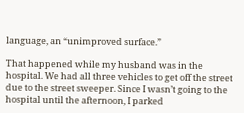language, an “unimproved surface.”

That happened while my husband was in the hospital. We had all three vehicles to get off the street due to the street sweeper. Since I wasn’t going to the hospital until the afternoon, I parked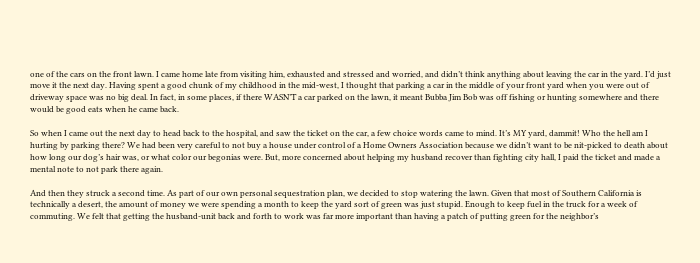one of the cars on the front lawn. I came home late from visiting him, exhausted and stressed and worried, and didn’t think anything about leaving the car in the yard. I’d just move it the next day. Having spent a good chunk of my childhood in the mid-west, I thought that parking a car in the middle of your front yard when you were out of driveway space was no big deal. In fact, in some places, if there WASN’T a car parked on the lawn, it meant Bubba Jim Bob was off fishing or hunting somewhere and there would be good eats when he came back.

So when I came out the next day to head back to the hospital, and saw the ticket on the car, a few choice words came to mind. It’s MY yard, dammit! Who the hell am I hurting by parking there? We had been very careful to not buy a house under control of a Home Owners Association because we didn’t want to be nit-picked to death about how long our dog’s hair was, or what color our begonias were. But, more concerned about helping my husband recover than fighting city hall, I paid the ticket and made a mental note to not park there again.

And then they struck a second time. As part of our own personal sequestration plan, we decided to stop watering the lawn. Given that most of Southern California is technically a desert, the amount of money we were spending a month to keep the yard sort of green was just stupid. Enough to keep fuel in the truck for a week of commuting. We felt that getting the husband-unit back and forth to work was far more important than having a patch of putting green for the neighbor’s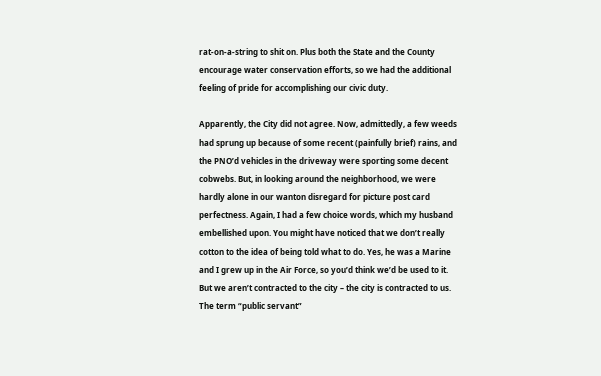rat-on-a-string to shit on. Plus both the State and the County encourage water conservation efforts, so we had the additional feeling of pride for accomplishing our civic duty.

Apparently, the City did not agree. Now, admittedly, a few weeds had sprung up because of some recent (painfully brief) rains, and the PNO’d vehicles in the driveway were sporting some decent cobwebs. But, in looking around the neighborhood, we were hardly alone in our wanton disregard for picture post card perfectness. Again, I had a few choice words, which my husband embellished upon. You might have noticed that we don’t really cotton to the idea of being told what to do. Yes, he was a Marine and I grew up in the Air Force, so you’d think we’d be used to it. But we aren’t contracted to the city – the city is contracted to us. The term “public servant”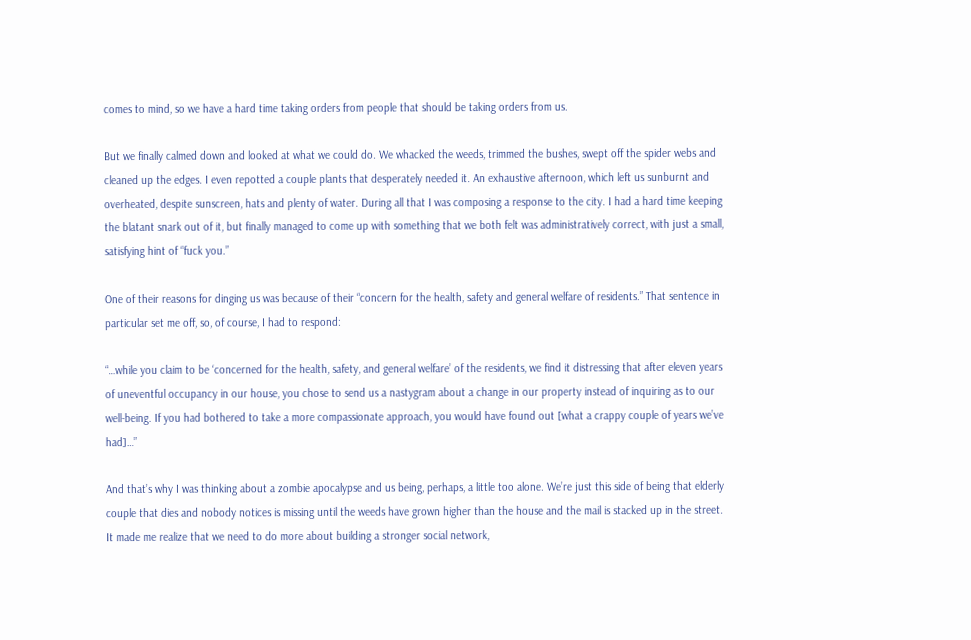comes to mind, so we have a hard time taking orders from people that should be taking orders from us.

But we finally calmed down and looked at what we could do. We whacked the weeds, trimmed the bushes, swept off the spider webs and cleaned up the edges. I even repotted a couple plants that desperately needed it. An exhaustive afternoon, which left us sunburnt and overheated, despite sunscreen, hats and plenty of water. During all that I was composing a response to the city. I had a hard time keeping the blatant snark out of it, but finally managed to come up with something that we both felt was administratively correct, with just a small, satisfying hint of “fuck you.”

One of their reasons for dinging us was because of their “concern for the health, safety and general welfare of residents.” That sentence in particular set me off, so, of course, I had to respond:

“…while you claim to be ‘concerned for the health, safety, and general welfare’ of the residents, we find it distressing that after eleven years of uneventful occupancy in our house, you chose to send us a nastygram about a change in our property instead of inquiring as to our well-being. If you had bothered to take a more compassionate approach, you would have found out [what a crappy couple of years we’ve had]…”

And that’s why I was thinking about a zombie apocalypse and us being, perhaps, a little too alone. We’re just this side of being that elderly couple that dies and nobody notices is missing until the weeds have grown higher than the house and the mail is stacked up in the street. It made me realize that we need to do more about building a stronger social network,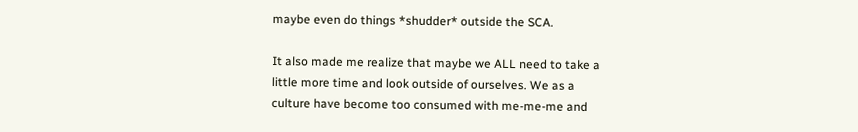maybe even do things *shudder* outside the SCA.

It also made me realize that maybe we ALL need to take a little more time and look outside of ourselves. We as a culture have become too consumed with me-me-me and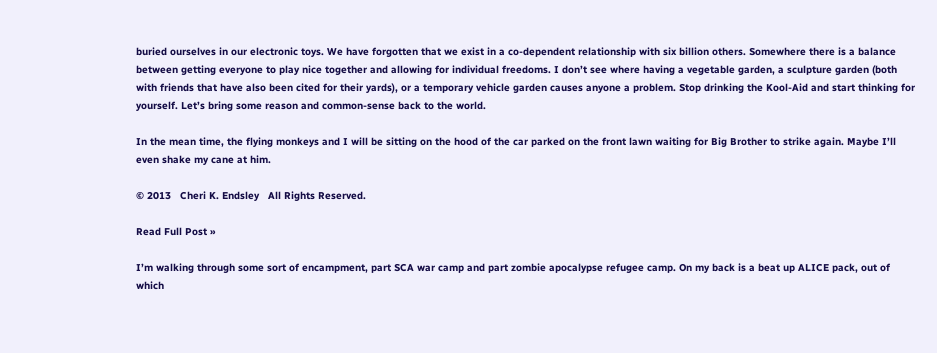buried ourselves in our electronic toys. We have forgotten that we exist in a co-dependent relationship with six billion others. Somewhere there is a balance between getting everyone to play nice together and allowing for individual freedoms. I don’t see where having a vegetable garden, a sculpture garden (both with friends that have also been cited for their yards), or a temporary vehicle garden causes anyone a problem. Stop drinking the Kool-Aid and start thinking for yourself. Let’s bring some reason and common-sense back to the world.

In the mean time, the flying monkeys and I will be sitting on the hood of the car parked on the front lawn waiting for Big Brother to strike again. Maybe I’ll even shake my cane at him.

© 2013   Cheri K. Endsley   All Rights Reserved.

Read Full Post »

I’m walking through some sort of encampment, part SCA war camp and part zombie apocalypse refugee camp. On my back is a beat up ALICE pack, out of which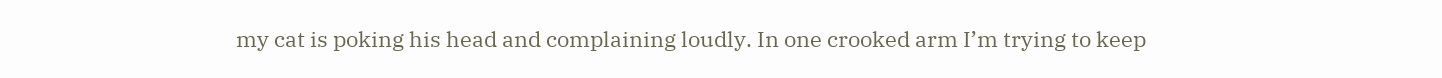my cat is poking his head and complaining loudly. In one crooked arm I’m trying to keep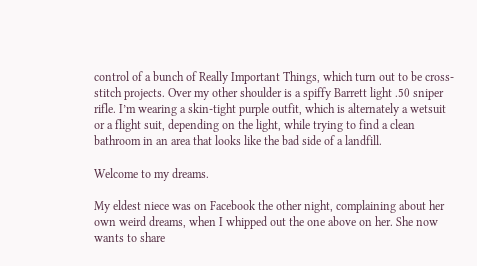control of a bunch of Really Important Things, which turn out to be cross-stitch projects. Over my other shoulder is a spiffy Barrett light .50 sniper rifle. I’m wearing a skin-tight purple outfit, which is alternately a wetsuit or a flight suit, depending on the light, while trying to find a clean bathroom in an area that looks like the bad side of a landfill.

Welcome to my dreams.

My eldest niece was on Facebook the other night, complaining about her own weird dreams, when I whipped out the one above on her. She now wants to share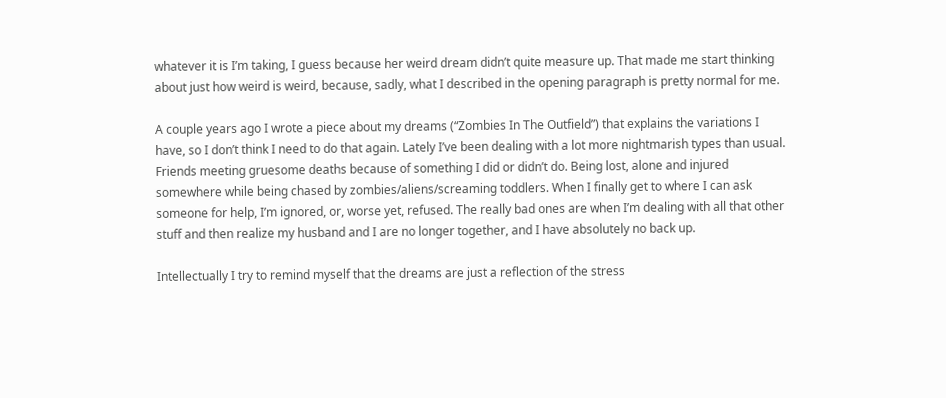whatever it is I’m taking, I guess because her weird dream didn’t quite measure up. That made me start thinking about just how weird is weird, because, sadly, what I described in the opening paragraph is pretty normal for me.

A couple years ago I wrote a piece about my dreams (“Zombies In The Outfield”) that explains the variations I have, so I don’t think I need to do that again. Lately I’ve been dealing with a lot more nightmarish types than usual. Friends meeting gruesome deaths because of something I did or didn’t do. Being lost, alone and injured somewhere while being chased by zombies/aliens/screaming toddlers. When I finally get to where I can ask someone for help, I’m ignored, or, worse yet, refused. The really bad ones are when I’m dealing with all that other stuff and then realize my husband and I are no longer together, and I have absolutely no back up.

Intellectually I try to remind myself that the dreams are just a reflection of the stress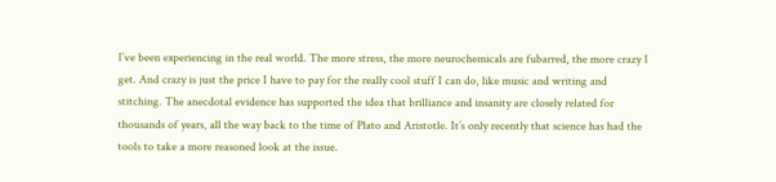I’ve been experiencing in the real world. The more stress, the more neurochemicals are fubarred, the more crazy I get. And crazy is just the price I have to pay for the really cool stuff I can do, like music and writing and stitching. The anecdotal evidence has supported the idea that brilliance and insanity are closely related for thousands of years, all the way back to the time of Plato and Aristotle. It’s only recently that science has had the tools to take a more reasoned look at the issue.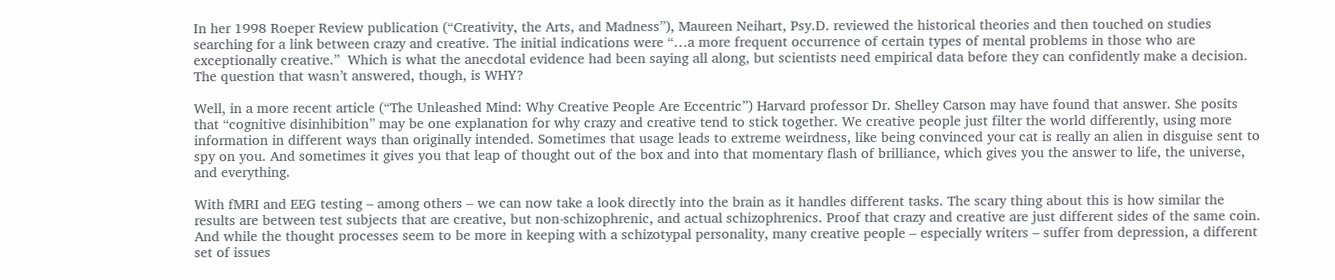In her 1998 Roeper Review publication (“Creativity, the Arts, and Madness”), Maureen Neihart, Psy.D. reviewed the historical theories and then touched on studies searching for a link between crazy and creative. The initial indications were “…a more frequent occurrence of certain types of mental problems in those who are exceptionally creative.”  Which is what the anecdotal evidence had been saying all along, but scientists need empirical data before they can confidently make a decision. The question that wasn’t answered, though, is WHY?

Well, in a more recent article (“The Unleashed Mind: Why Creative People Are Eccentric”) Harvard professor Dr. Shelley Carson may have found that answer. She posits that “cognitive disinhibition” may be one explanation for why crazy and creative tend to stick together. We creative people just filter the world differently, using more information in different ways than originally intended. Sometimes that usage leads to extreme weirdness, like being convinced your cat is really an alien in disguise sent to spy on you. And sometimes it gives you that leap of thought out of the box and into that momentary flash of brilliance, which gives you the answer to life, the universe, and everything.

With fMRI and EEG testing – among others – we can now take a look directly into the brain as it handles different tasks. The scary thing about this is how similar the results are between test subjects that are creative, but non-schizophrenic, and actual schizophrenics. Proof that crazy and creative are just different sides of the same coin. And while the thought processes seem to be more in keeping with a schizotypal personality, many creative people – especially writers – suffer from depression, a different set of issues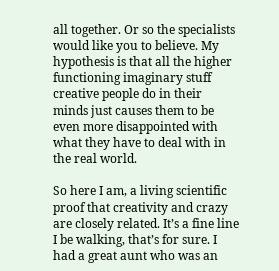all together. Or so the specialists would like you to believe. My hypothesis is that all the higher functioning imaginary stuff creative people do in their minds just causes them to be even more disappointed with what they have to deal with in the real world.

So here I am, a living scientific proof that creativity and crazy are closely related. It’s a fine line I be walking, that’s for sure. I had a great aunt who was an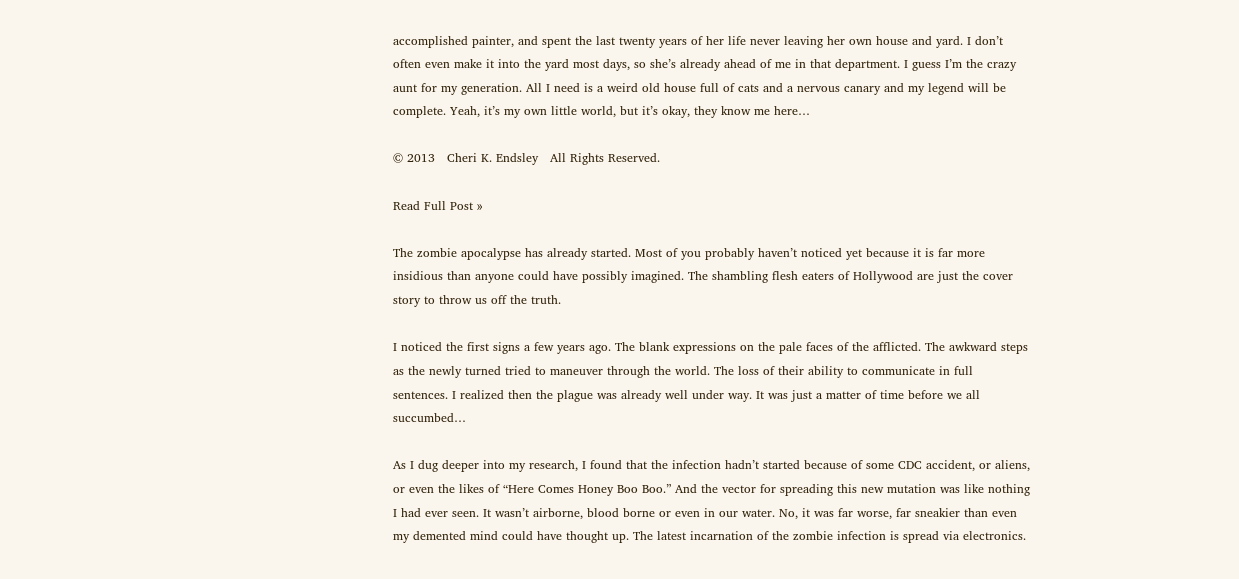accomplished painter, and spent the last twenty years of her life never leaving her own house and yard. I don’t often even make it into the yard most days, so she’s already ahead of me in that department. I guess I’m the crazy aunt for my generation. All I need is a weird old house full of cats and a nervous canary and my legend will be complete. Yeah, it’s my own little world, but it’s okay, they know me here…

© 2013   Cheri K. Endsley   All Rights Reserved.

Read Full Post »

The zombie apocalypse has already started. Most of you probably haven’t noticed yet because it is far more insidious than anyone could have possibly imagined. The shambling flesh eaters of Hollywood are just the cover story to throw us off the truth.

I noticed the first signs a few years ago. The blank expressions on the pale faces of the afflicted. The awkward steps as the newly turned tried to maneuver through the world. The loss of their ability to communicate in full sentences. I realized then the plague was already well under way. It was just a matter of time before we all succumbed…

As I dug deeper into my research, I found that the infection hadn’t started because of some CDC accident, or aliens, or even the likes of “Here Comes Honey Boo Boo.” And the vector for spreading this new mutation was like nothing I had ever seen. It wasn’t airborne, blood borne or even in our water. No, it was far worse, far sneakier than even my demented mind could have thought up. The latest incarnation of the zombie infection is spread via electronics.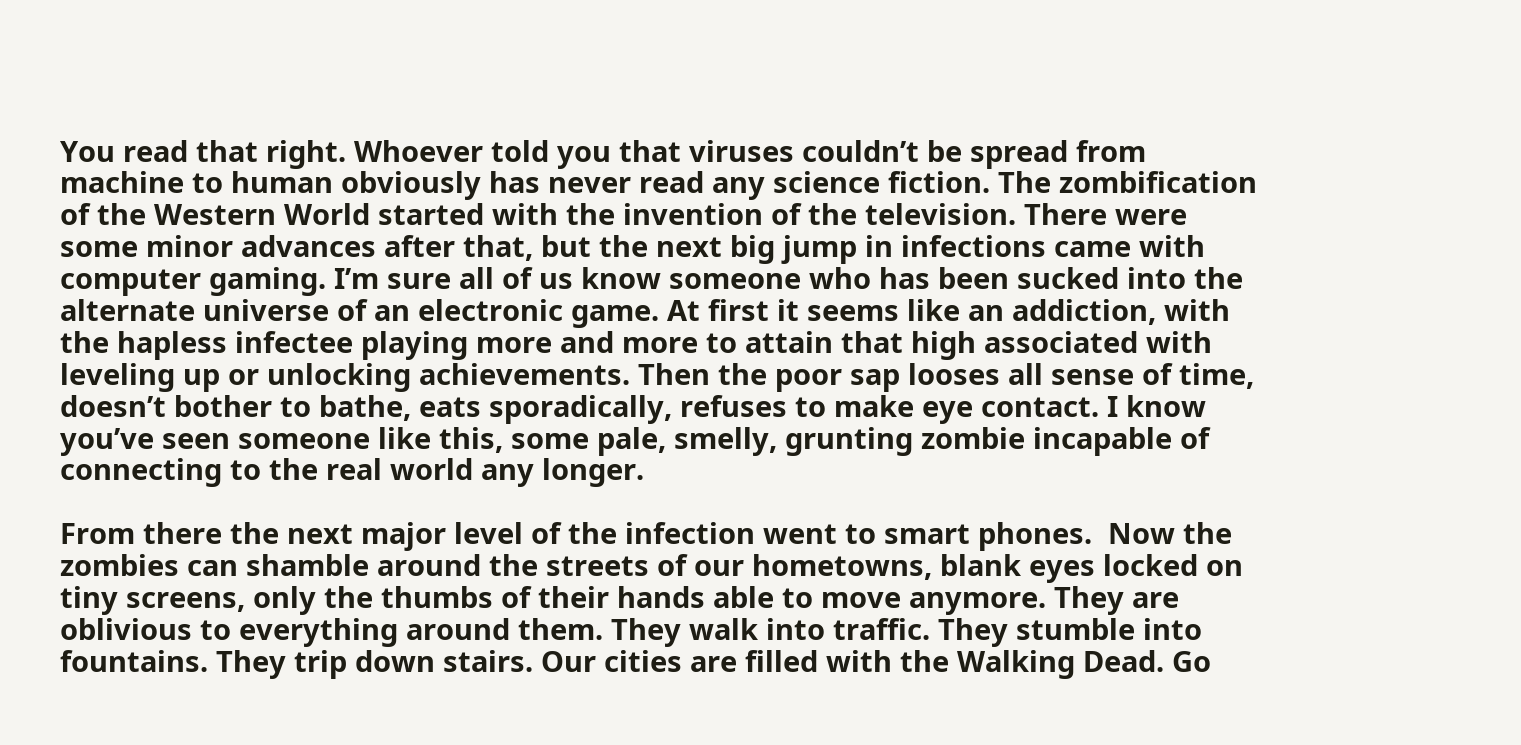You read that right. Whoever told you that viruses couldn’t be spread from machine to human obviously has never read any science fiction. The zombification of the Western World started with the invention of the television. There were some minor advances after that, but the next big jump in infections came with computer gaming. I’m sure all of us know someone who has been sucked into the alternate universe of an electronic game. At first it seems like an addiction, with the hapless infectee playing more and more to attain that high associated with leveling up or unlocking achievements. Then the poor sap looses all sense of time, doesn’t bother to bathe, eats sporadically, refuses to make eye contact. I know you’ve seen someone like this, some pale, smelly, grunting zombie incapable of connecting to the real world any longer.

From there the next major level of the infection went to smart phones.  Now the zombies can shamble around the streets of our hometowns, blank eyes locked on tiny screens, only the thumbs of their hands able to move anymore. They are oblivious to everything around them. They walk into traffic. They stumble into fountains. They trip down stairs. Our cities are filled with the Walking Dead. Go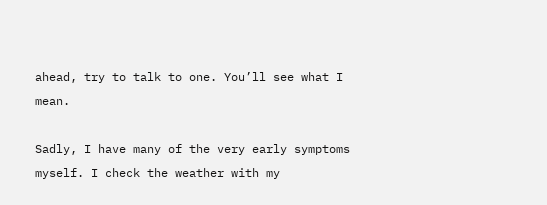ahead, try to talk to one. You’ll see what I mean.

Sadly, I have many of the very early symptoms myself. I check the weather with my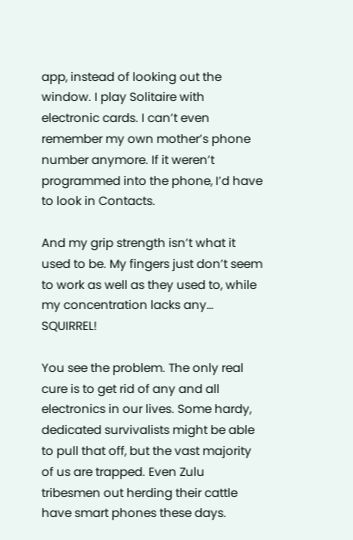app, instead of looking out the window. I play Solitaire with electronic cards. I can’t even remember my own mother’s phone number anymore. If it weren’t programmed into the phone, I’d have to look in Contacts.

And my grip strength isn’t what it used to be. My fingers just don’t seem to work as well as they used to, while my concentration lacks any… SQUIRREL!

You see the problem. The only real cure is to get rid of any and all electronics in our lives. Some hardy, dedicated survivalists might be able to pull that off, but the vast majority of us are trapped. Even Zulu tribesmen out herding their cattle have smart phones these days.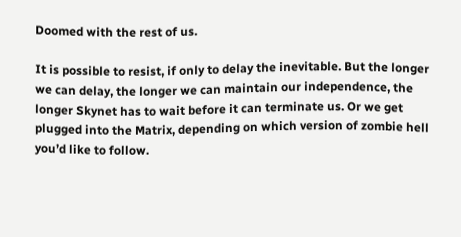Doomed with the rest of us.

It is possible to resist, if only to delay the inevitable. But the longer we can delay, the longer we can maintain our independence, the longer Skynet has to wait before it can terminate us. Or we get plugged into the Matrix, depending on which version of zombie hell you’d like to follow.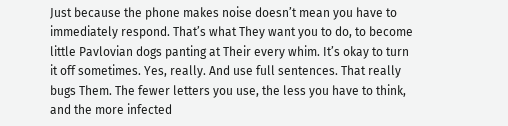Just because the phone makes noise doesn’t mean you have to immediately respond. That’s what They want you to do, to become little Pavlovian dogs panting at Their every whim. It’s okay to turn it off sometimes. Yes, really. And use full sentences. That really bugs Them. The fewer letters you use, the less you have to think, and the more infected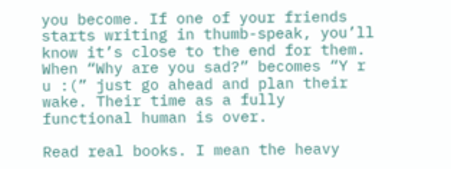you become. If one of your friends starts writing in thumb-speak, you’ll know it’s close to the end for them. When “Why are you sad?” becomes “Y r u :(” just go ahead and plan their wake. Their time as a fully functional human is over.

Read real books. I mean the heavy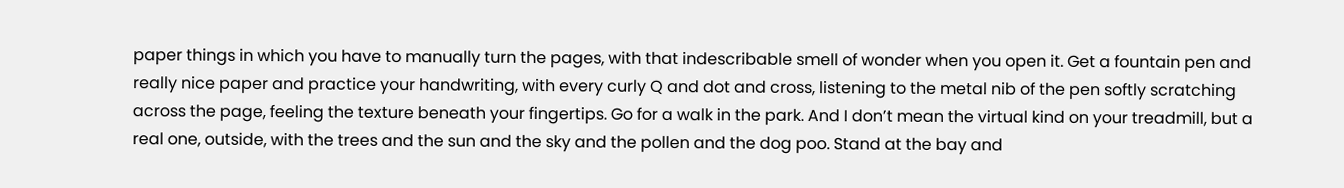paper things in which you have to manually turn the pages, with that indescribable smell of wonder when you open it. Get a fountain pen and really nice paper and practice your handwriting, with every curly Q and dot and cross, listening to the metal nib of the pen softly scratching across the page, feeling the texture beneath your fingertips. Go for a walk in the park. And I don’t mean the virtual kind on your treadmill, but a real one, outside, with the trees and the sun and the sky and the pollen and the dog poo. Stand at the bay and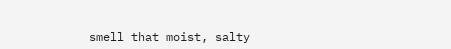smell that moist, salty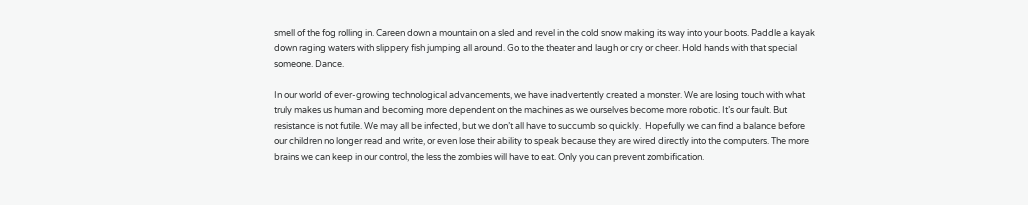smell of the fog rolling in. Careen down a mountain on a sled and revel in the cold snow making its way into your boots. Paddle a kayak down raging waters with slippery fish jumping all around. Go to the theater and laugh or cry or cheer. Hold hands with that special someone. Dance.

In our world of ever-growing technological advancements, we have inadvertently created a monster. We are losing touch with what truly makes us human and becoming more dependent on the machines as we ourselves become more robotic. It’s our fault. But resistance is not futile. We may all be infected, but we don’t all have to succumb so quickly.  Hopefully we can find a balance before our children no longer read and write, or even lose their ability to speak because they are wired directly into the computers. The more brains we can keep in our control, the less the zombies will have to eat. Only you can prevent zombification.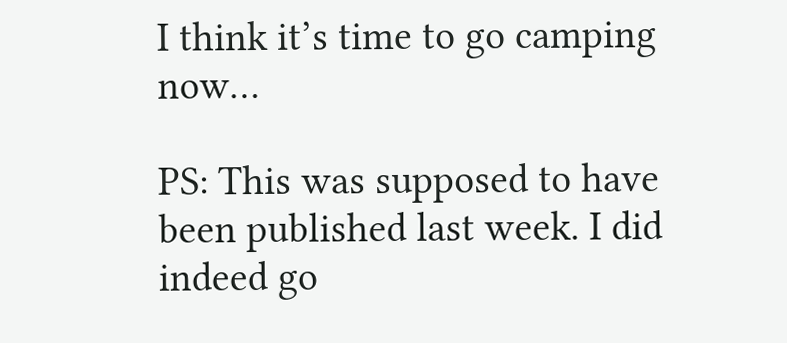I think it’s time to go camping now…

PS: This was supposed to have been published last week. I did indeed go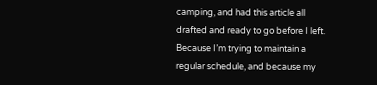camping, and had this article all drafted and ready to go before I left. Because I’m trying to maintain a regular schedule, and because my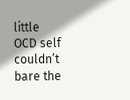little OCD self couldn’t bare the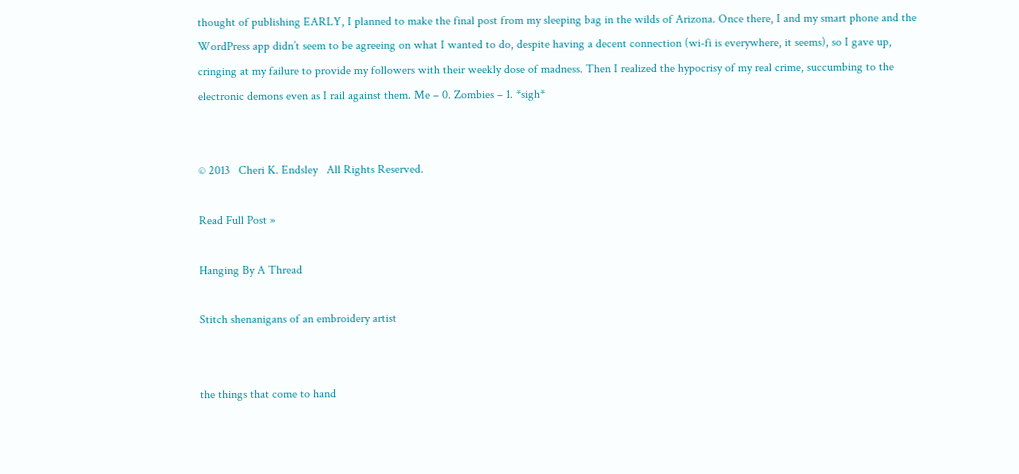thought of publishing EARLY, I planned to make the final post from my sleeping bag in the wilds of Arizona. Once there, I and my smart phone and the WordPress app didn’t seem to be agreeing on what I wanted to do, despite having a decent connection (wi-fi is everywhere, it seems), so I gave up, cringing at my failure to provide my followers with their weekly dose of madness. Then I realized the hypocrisy of my real crime, succumbing to the electronic demons even as I rail against them. Me – 0. Zombies – 1. *sigh*


© 2013   Cheri K. Endsley   All Rights Reserved.

Read Full Post »

Hanging By A Thread

Stitch shenanigans of an embroidery artist


the things that come to hand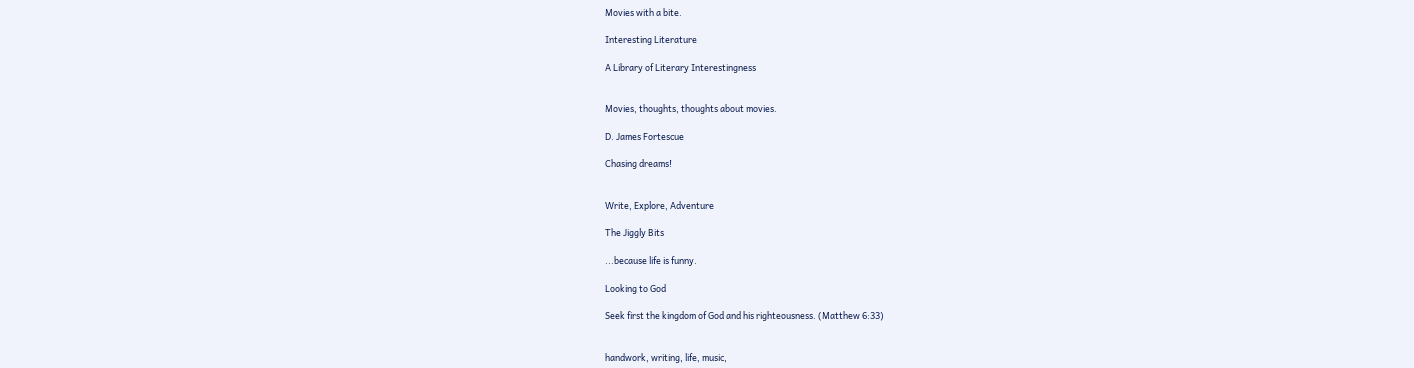Movies with a bite.

Interesting Literature

A Library of Literary Interestingness


Movies, thoughts, thoughts about movies.

D. James Fortescue

Chasing dreams!


Write, Explore, Adventure

The Jiggly Bits

...because life is funny.

Looking to God

Seek first the kingdom of God and his righteousness. (Matthew 6:33)


handwork, writing, life, music,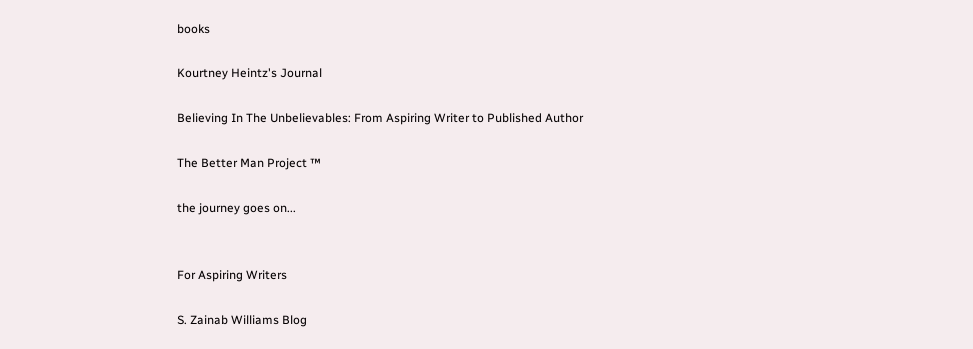books

Kourtney Heintz's Journal

Believing In The Unbelievables: From Aspiring Writer to Published Author

The Better Man Project ™

the journey goes on...


For Aspiring Writers

S. Zainab Williams Blog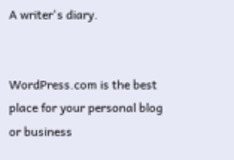A writer's diary.


WordPress.com is the best place for your personal blog or business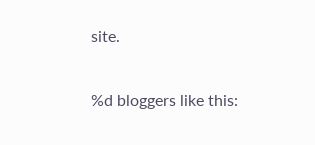site.

%d bloggers like this: